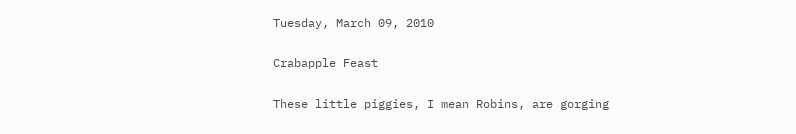Tuesday, March 09, 2010

Crabapple Feast

These little piggies, I mean Robins, are gorging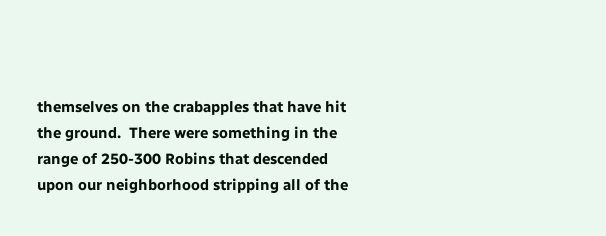themselves on the crabapples that have hit the ground.  There were something in the range of 250-300 Robins that descended upon our neighborhood stripping all of the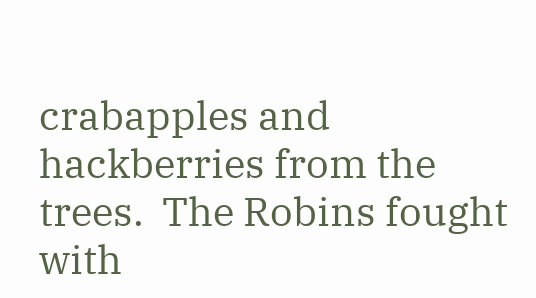crabapples and hackberries from the trees.  The Robins fought with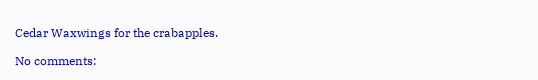Cedar Waxwings for the crabapples.

No comments: